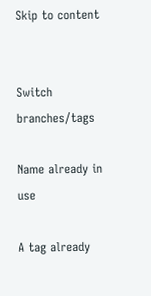Skip to content


Switch branches/tags

Name already in use

A tag already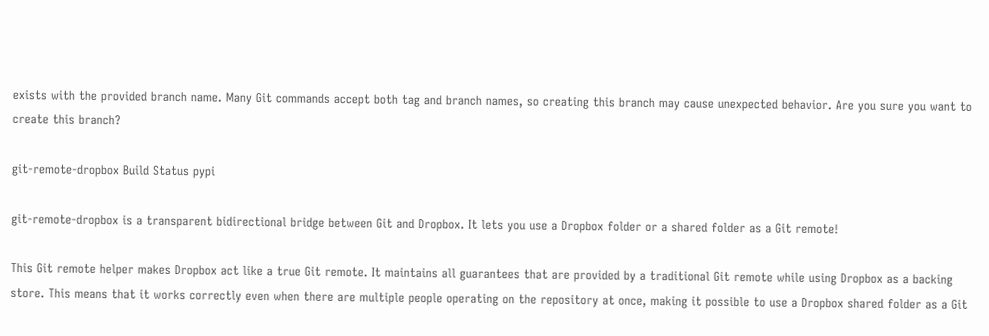exists with the provided branch name. Many Git commands accept both tag and branch names, so creating this branch may cause unexpected behavior. Are you sure you want to create this branch?

git-remote-dropbox Build Status pypi

git-remote-dropbox is a transparent bidirectional bridge between Git and Dropbox. It lets you use a Dropbox folder or a shared folder as a Git remote!

This Git remote helper makes Dropbox act like a true Git remote. It maintains all guarantees that are provided by a traditional Git remote while using Dropbox as a backing store. This means that it works correctly even when there are multiple people operating on the repository at once, making it possible to use a Dropbox shared folder as a Git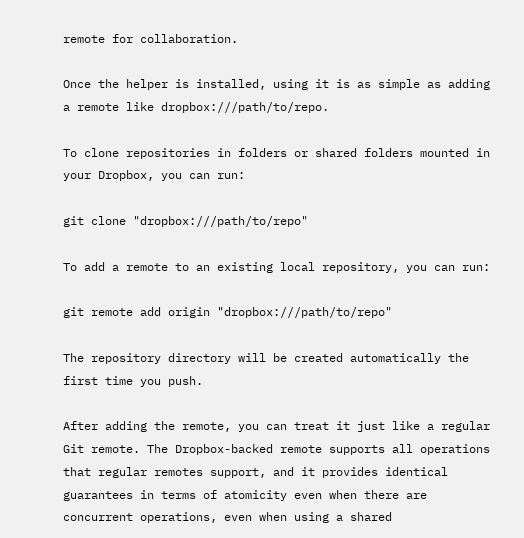remote for collaboration.

Once the helper is installed, using it is as simple as adding a remote like dropbox:///path/to/repo.

To clone repositories in folders or shared folders mounted in your Dropbox, you can run:

git clone "dropbox:///path/to/repo"

To add a remote to an existing local repository, you can run:

git remote add origin "dropbox:///path/to/repo"

The repository directory will be created automatically the first time you push.

After adding the remote, you can treat it just like a regular Git remote. The Dropbox-backed remote supports all operations that regular remotes support, and it provides identical guarantees in terms of atomicity even when there are concurrent operations, even when using a shared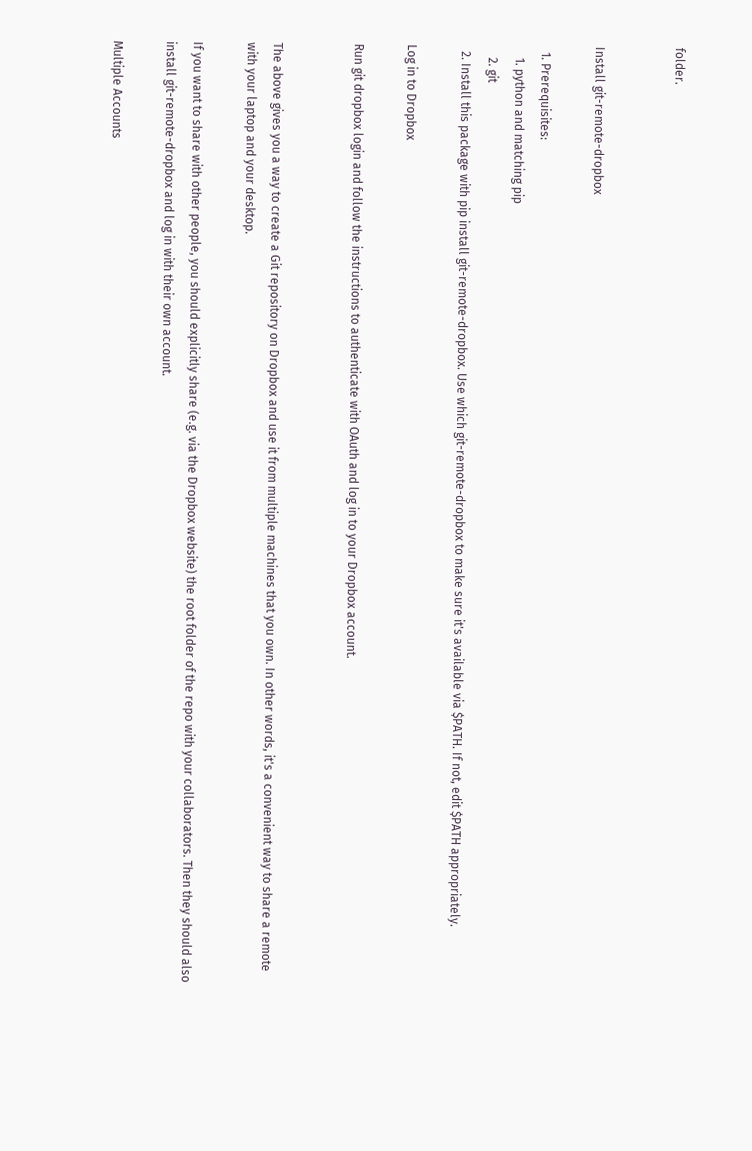folder.


Install git-remote-dropbox

  1. Prerequisites:
    1. python and matching pip
    2. git
  2. Install this package with pip install git-remote-dropbox. Use which git-remote-dropbox to make sure it's available via $PATH. If not, edit $PATH appropriately.

Log in to Dropbox

Run git dropbox login and follow the instructions to authenticate with OAuth and log in to your Dropbox account.


The above gives you a way to create a Git repository on Dropbox and use it from multiple machines that you own. In other words, it's a convenient way to share a remote with your laptop and your desktop.

If you want to share with other people, you should explicitly share (e.g. via the Dropbox website) the root folder of the repo with your collaborators. Then they should also install git-remote-dropbox and log in with their own account.

Multiple Accounts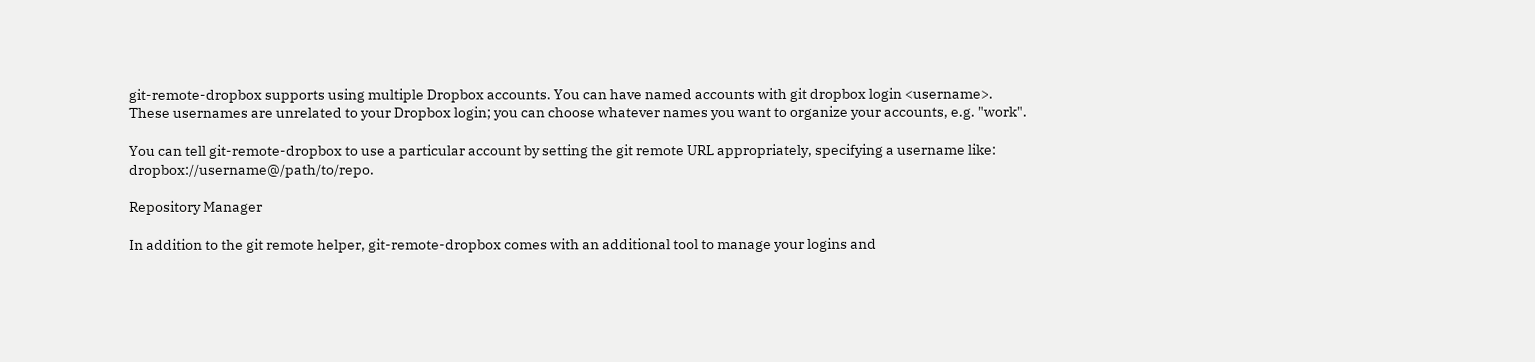git-remote-dropbox supports using multiple Dropbox accounts. You can have named accounts with git dropbox login <username>. These usernames are unrelated to your Dropbox login; you can choose whatever names you want to organize your accounts, e.g. "work".

You can tell git-remote-dropbox to use a particular account by setting the git remote URL appropriately, specifying a username like: dropbox://username@/path/to/repo.

Repository Manager

In addition to the git remote helper, git-remote-dropbox comes with an additional tool to manage your logins and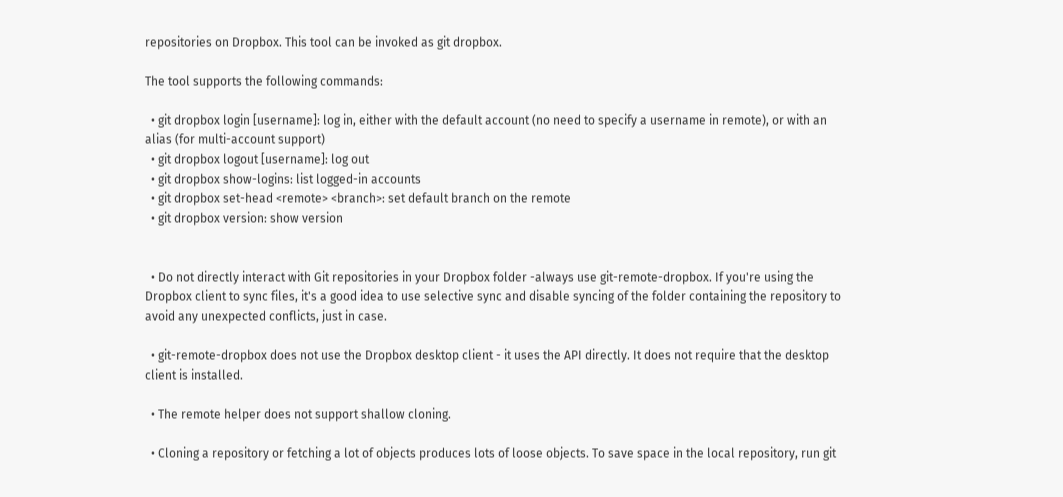repositories on Dropbox. This tool can be invoked as git dropbox.

The tool supports the following commands:

  • git dropbox login [username]: log in, either with the default account (no need to specify a username in remote), or with an alias (for multi-account support)
  • git dropbox logout [username]: log out
  • git dropbox show-logins: list logged-in accounts
  • git dropbox set-head <remote> <branch>: set default branch on the remote
  • git dropbox version: show version


  • Do not directly interact with Git repositories in your Dropbox folder -always use git-remote-dropbox. If you're using the Dropbox client to sync files, it's a good idea to use selective sync and disable syncing of the folder containing the repository to avoid any unexpected conflicts, just in case.

  • git-remote-dropbox does not use the Dropbox desktop client - it uses the API directly. It does not require that the desktop client is installed.

  • The remote helper does not support shallow cloning.

  • Cloning a repository or fetching a lot of objects produces lots of loose objects. To save space in the local repository, run git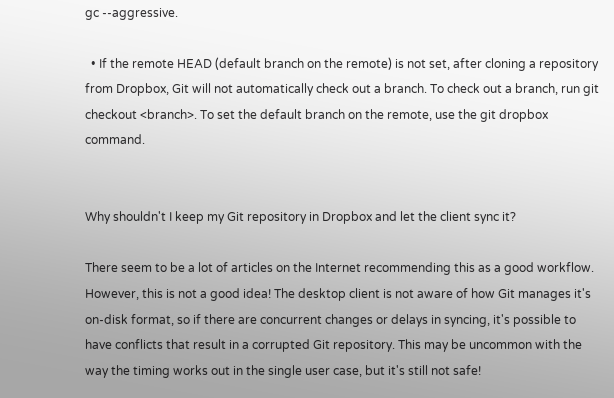gc --aggressive.

  • If the remote HEAD (default branch on the remote) is not set, after cloning a repository from Dropbox, Git will not automatically check out a branch. To check out a branch, run git checkout <branch>. To set the default branch on the remote, use the git dropbox command.


Why shouldn't I keep my Git repository in Dropbox and let the client sync it?

There seem to be a lot of articles on the Internet recommending this as a good workflow. However, this is not a good idea! The desktop client is not aware of how Git manages it's on-disk format, so if there are concurrent changes or delays in syncing, it's possible to have conflicts that result in a corrupted Git repository. This may be uncommon with the way the timing works out in the single user case, but it's still not safe!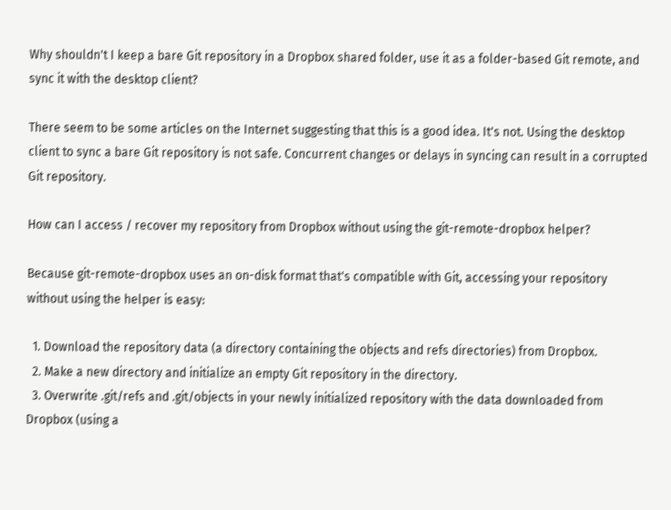Why shouldn't I keep a bare Git repository in a Dropbox shared folder, use it as a folder-based Git remote, and sync it with the desktop client?

There seem to be some articles on the Internet suggesting that this is a good idea. It's not. Using the desktop client to sync a bare Git repository is not safe. Concurrent changes or delays in syncing can result in a corrupted Git repository.

How can I access / recover my repository from Dropbox without using the git-remote-dropbox helper?

Because git-remote-dropbox uses an on-disk format that's compatible with Git, accessing your repository without using the helper is easy:

  1. Download the repository data (a directory containing the objects and refs directories) from Dropbox.
  2. Make a new directory and initialize an empty Git repository in the directory.
  3. Overwrite .git/refs and .git/objects in your newly initialized repository with the data downloaded from Dropbox (using a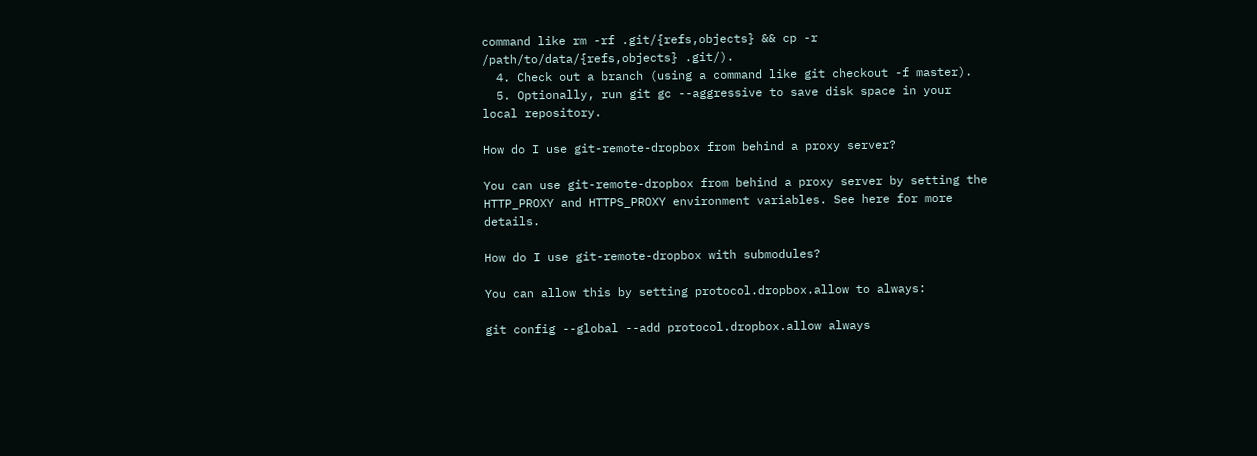command like rm -rf .git/{refs,objects} && cp -r /path/to/data/{refs,objects} .git/).
  4. Check out a branch (using a command like git checkout -f master).
  5. Optionally, run git gc --aggressive to save disk space in your local repository.

How do I use git-remote-dropbox from behind a proxy server?

You can use git-remote-dropbox from behind a proxy server by setting the HTTP_PROXY and HTTPS_PROXY environment variables. See here for more details.

How do I use git-remote-dropbox with submodules?

You can allow this by setting protocol.dropbox.allow to always:

git config --global --add protocol.dropbox.allow always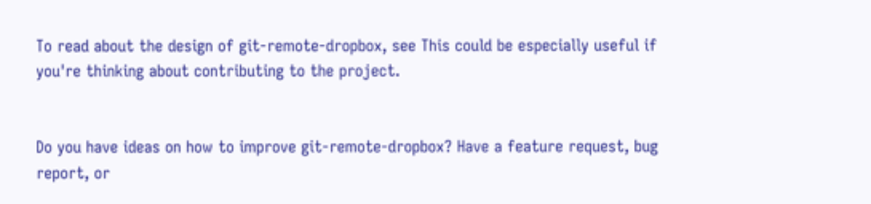To read about the design of git-remote-dropbox, see This could be especially useful if you're thinking about contributing to the project.


Do you have ideas on how to improve git-remote-dropbox? Have a feature request, bug report, or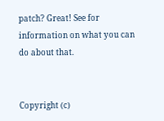patch? Great! See for information on what you can do about that.


Copyright (c)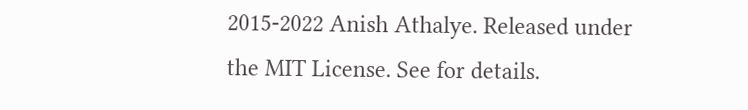2015-2022 Anish Athalye. Released under the MIT License. See for details.